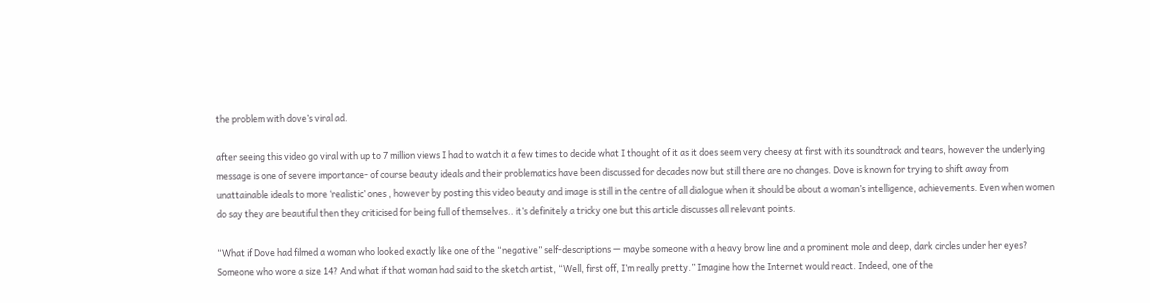the problem with dove’s viral ad.

after seeing this video go viral with up to 7 million views I had to watch it a few times to decide what I thought of it as it does seem very cheesy at first with its soundtrack and tears, however the underlying message is one of severe importance- of course beauty ideals and their problematics have been discussed for decades now but still there are no changes. Dove is known for trying to shift away from unattainable ideals to more ‘realistic’ ones , however by posting this video beauty and image is still in the centre of all dialogue when it should be about a woman’s intelligence, achievements. Even when women do say they are beautiful then they criticised for being full of themselves.. it’s definitely a tricky one but this article discusses all relevant points.

“What if Dove had filmed a woman who looked exactly like one of the “negative” self-descriptions — maybe someone with a heavy brow line and a prominent mole and deep, dark circles under her eyes? Someone who wore a size 14? And what if that woman had said to the sketch artist, “Well, first off, I’m really pretty.” Imagine how the Internet would react. Indeed, one of the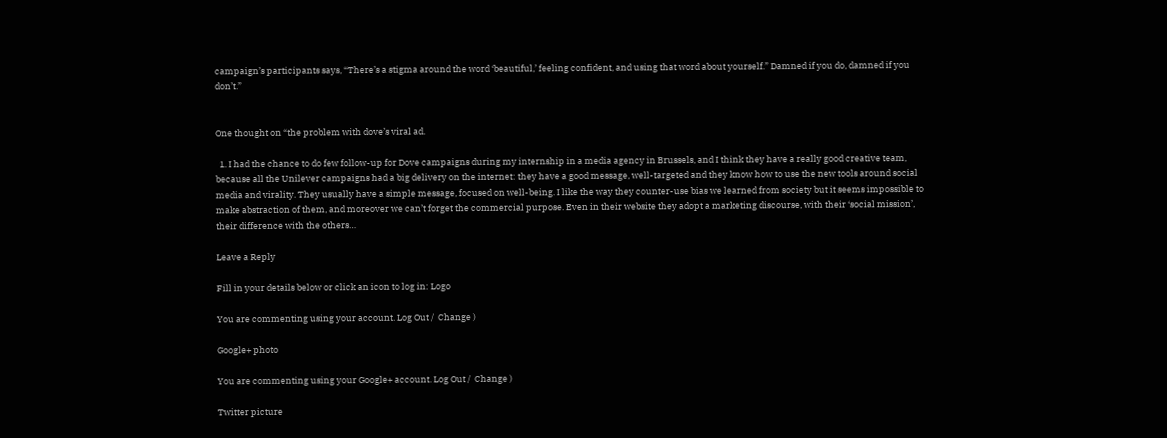campaign’s participants says, “There’s a stigma around the word ‘beautiful,’ feeling confident, and using that word about yourself.” Damned if you do, damned if you don’t.”


One thought on “the problem with dove’s viral ad.

  1. I had the chance to do few follow-up for Dove campaigns during my internship in a media agency in Brussels, and I think they have a really good creative team, because all the Unilever campaigns had a big delivery on the internet: they have a good message, well-targeted and they know how to use the new tools around social media and virality. They usually have a simple message, focused on well-being. I like the way they counter-use bias we learned from society but it seems impossible to make abstraction of them, and moreover we can’t forget the commercial purpose. Even in their website they adopt a marketing discourse, with their ‘social mission’, their difference with the others…

Leave a Reply

Fill in your details below or click an icon to log in: Logo

You are commenting using your account. Log Out /  Change )

Google+ photo

You are commenting using your Google+ account. Log Out /  Change )

Twitter picture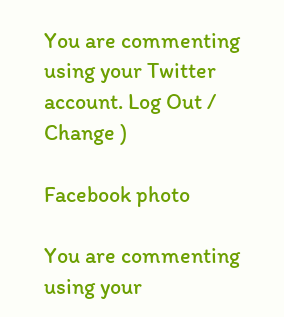You are commenting using your Twitter account. Log Out /  Change )

Facebook photo

You are commenting using your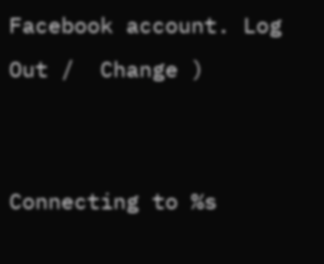Facebook account. Log Out /  Change )


Connecting to %s